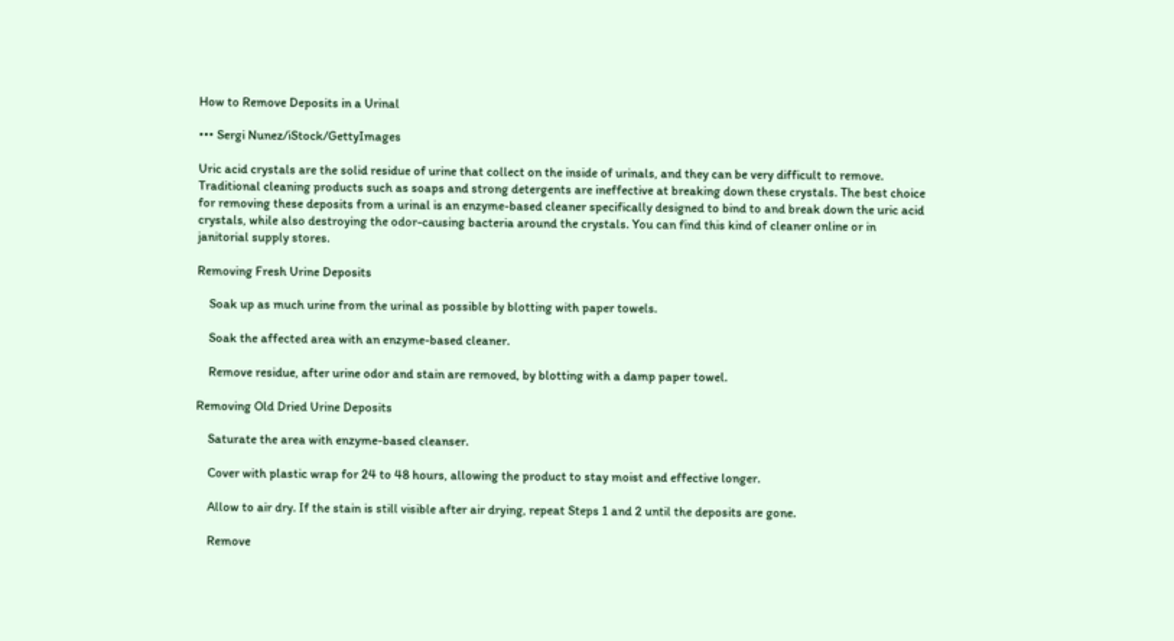How to Remove Deposits in a Urinal

••• Sergi Nunez/iStock/GettyImages

Uric acid crystals are the solid residue of urine that collect on the inside of urinals, and they can be very difficult to remove. Traditional cleaning products such as soaps and strong detergents are ineffective at breaking down these crystals. The best choice for removing these deposits from a urinal is an enzyme-based cleaner specifically designed to bind to and break down the uric acid crystals, while also destroying the odor-causing bacteria around the crystals. You can find this kind of cleaner online or in janitorial supply stores.

Removing Fresh Urine Deposits

    Soak up as much urine from the urinal as possible by blotting with paper towels.

    Soak the affected area with an enzyme-based cleaner.

    Remove residue, after urine odor and stain are removed, by blotting with a damp paper towel.

Removing Old Dried Urine Deposits

    Saturate the area with enzyme-based cleanser.

    Cover with plastic wrap for 24 to 48 hours, allowing the product to stay moist and effective longer.

    Allow to air dry. If the stain is still visible after air drying, repeat Steps 1 and 2 until the deposits are gone.

    Remove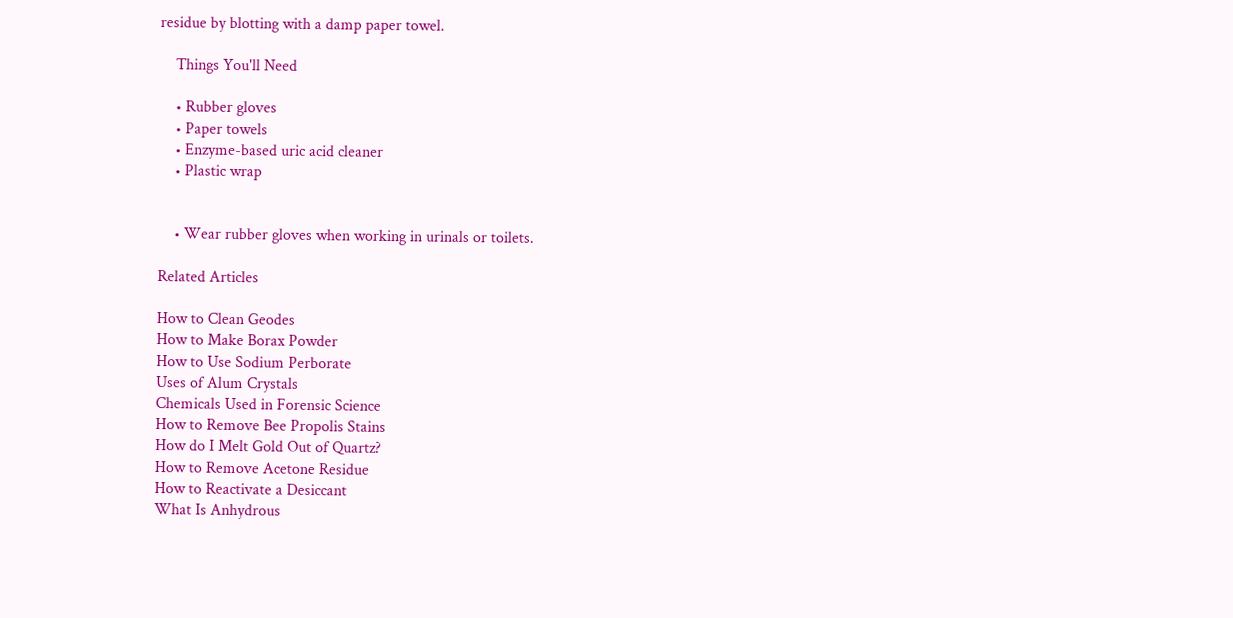residue by blotting with a damp paper towel.

    Things You'll Need

    • Rubber gloves
    • Paper towels
    • Enzyme-based uric acid cleaner
    • Plastic wrap


    • Wear rubber gloves when working in urinals or toilets.

Related Articles

How to Clean Geodes
How to Make Borax Powder
How to Use Sodium Perborate
Uses of Alum Crystals
Chemicals Used in Forensic Science
How to Remove Bee Propolis Stains
How do I Melt Gold Out of Quartz?
How to Remove Acetone Residue
How to Reactivate a Desiccant
What Is Anhydrous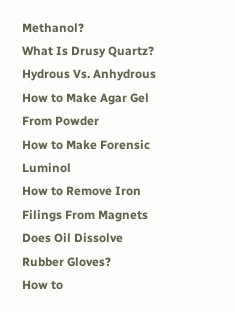Methanol?
What Is Drusy Quartz?
Hydrous Vs. Anhydrous
How to Make Agar Gel From Powder
How to Make Forensic Luminol
How to Remove Iron Filings From Magnets
Does Oil Dissolve Rubber Gloves?
How to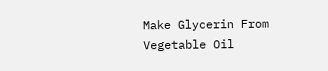Make Glycerin From Vegetable Oil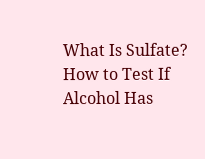What Is Sulfate?
How to Test If Alcohol Has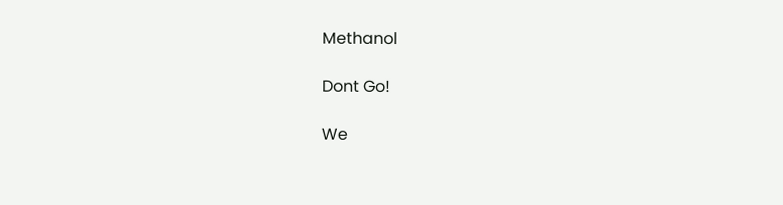Methanol

Dont Go!

We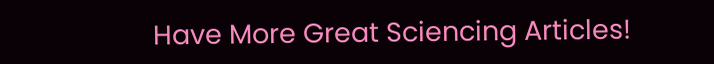Have More Great Sciencing Articles!